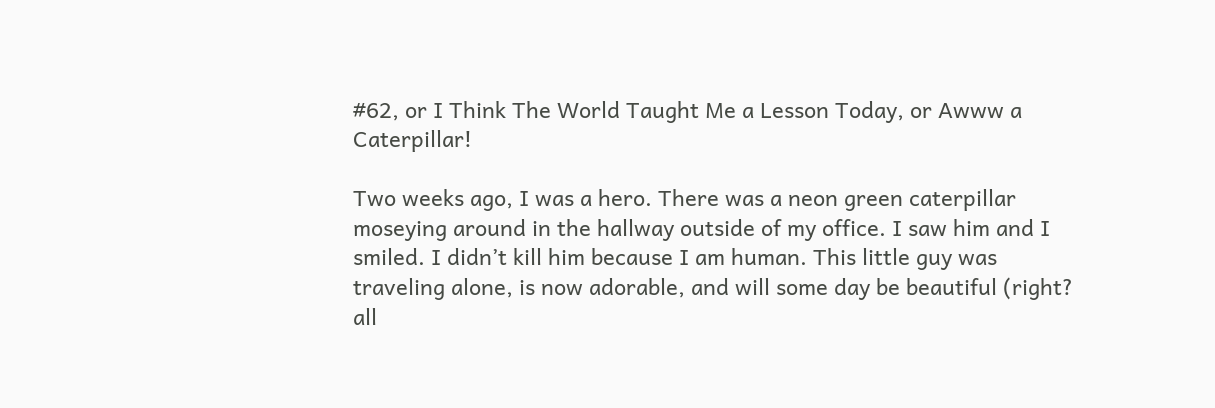#62, or I Think The World Taught Me a Lesson Today, or Awww a Caterpillar!

Two weeks ago, I was a hero. There was a neon green caterpillar moseying around in the hallway outside of my office. I saw him and I smiled. I didn’t kill him because I am human. This little guy was traveling alone, is now adorable, and will some day be beautiful (right? all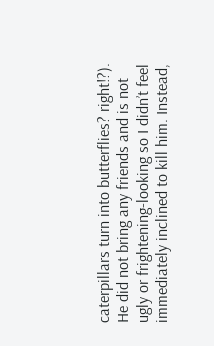caterpillars turn into butterflies? right!?). He did not bring any friends and is not ugly or frightening-looking so I didn’t feel immediately inclined to kill him. Instead,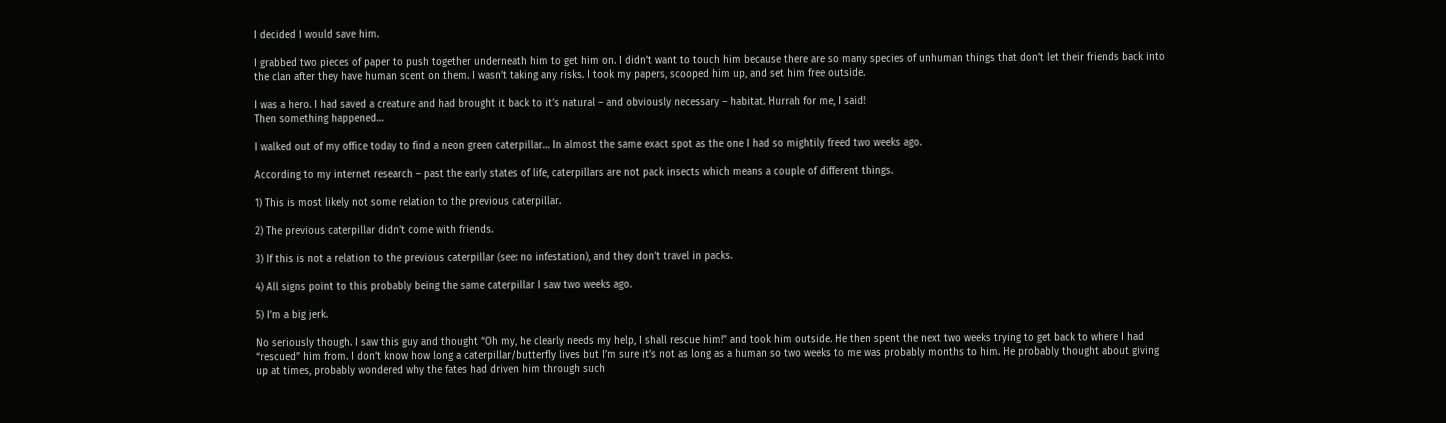I decided I would save him.

I grabbed two pieces of paper to push together underneath him to get him on. I didn’t want to touch him because there are so many species of unhuman things that don’t let their friends back into the clan after they have human scent on them. I wasn’t taking any risks. I took my papers, scooped him up, and set him free outside.

I was a hero. I had saved a creature and had brought it back to it’s natural – and obviously necessary – habitat. Hurrah for me, I said!
Then something happened…

I walked out of my office today to find a neon green caterpillar… In almost the same exact spot as the one I had so mightily freed two weeks ago.

According to my internet research – past the early states of life, caterpillars are not pack insects which means a couple of different things.

1) This is most likely not some relation to the previous caterpillar.

2) The previous caterpillar didn’t come with friends.

3) If this is not a relation to the previous caterpillar (see: no infestation), and they don’t travel in packs.

4) All signs point to this probably being the same caterpillar I saw two weeks ago.

5) I’m a big jerk.

No seriously though. I saw this guy and thought “Oh my, he clearly needs my help, I shall rescue him!” and took him outside. He then spent the next two weeks trying to get back to where I had “rescued” him from. I don’t know how long a caterpillar/butterfly lives but I’m sure it’s not as long as a human so two weeks to me was probably months to him. He probably thought about giving up at times, probably wondered why the fates had driven him through such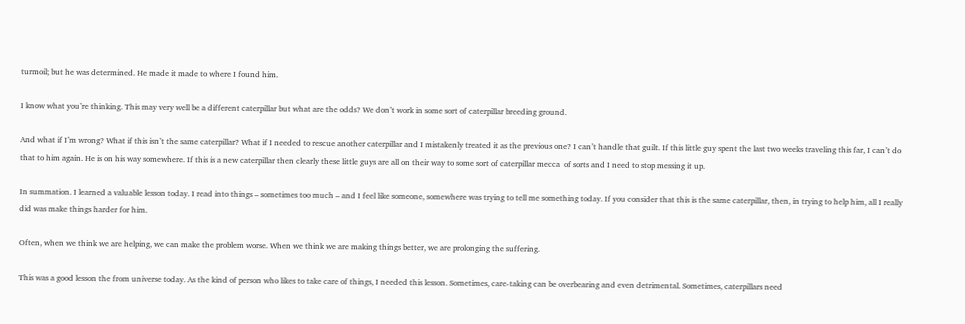turmoil; but he was determined. He made it made to where I found him.

I know what you’re thinking. This may very well be a different caterpillar but what are the odds? We don’t work in some sort of caterpillar breeding ground.

And what if I’m wrong? What if this isn’t the same caterpillar? What if I needed to rescue another caterpillar and I mistakenly treated it as the previous one? I can’t handle that guilt. If this little guy spent the last two weeks traveling this far, I can’t do that to him again. He is on his way somewhere. If this is a new caterpillar then clearly these little guys are all on their way to some sort of caterpillar mecca  of sorts and I need to stop messing it up.

In summation. I learned a valuable lesson today. I read into things – sometimes too much – and I feel like someone, somewhere was trying to tell me something today. If you consider that this is the same caterpillar, then, in trying to help him, all I really did was make things harder for him.

Often, when we think we are helping, we can make the problem worse. When we think we are making things better, we are prolonging the suffering.

This was a good lesson the from universe today. As the kind of person who likes to take care of things, I needed this lesson. Sometimes, care-taking can be overbearing and even detrimental. Sometimes, caterpillars need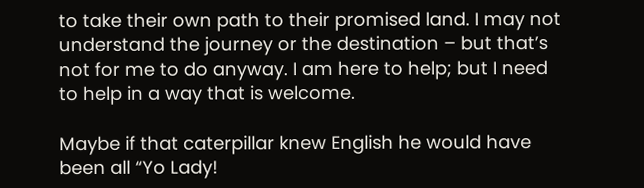to take their own path to their promised land. I may not understand the journey or the destination – but that’s not for me to do anyway. I am here to help; but I need to help in a way that is welcome.

Maybe if that caterpillar knew English he would have been all “Yo Lady!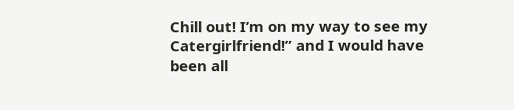Chill out! I’m on my way to see my Catergirlfriend!” and I would have been all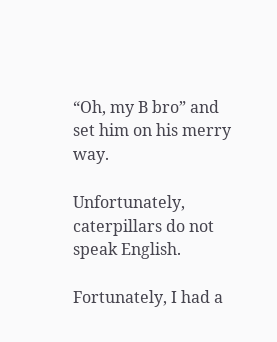“Oh, my B bro” and set him on his merry way.

Unfortunately, caterpillars do not speak English.

Fortunately, I had a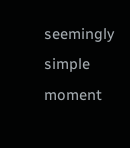seemingly simple moment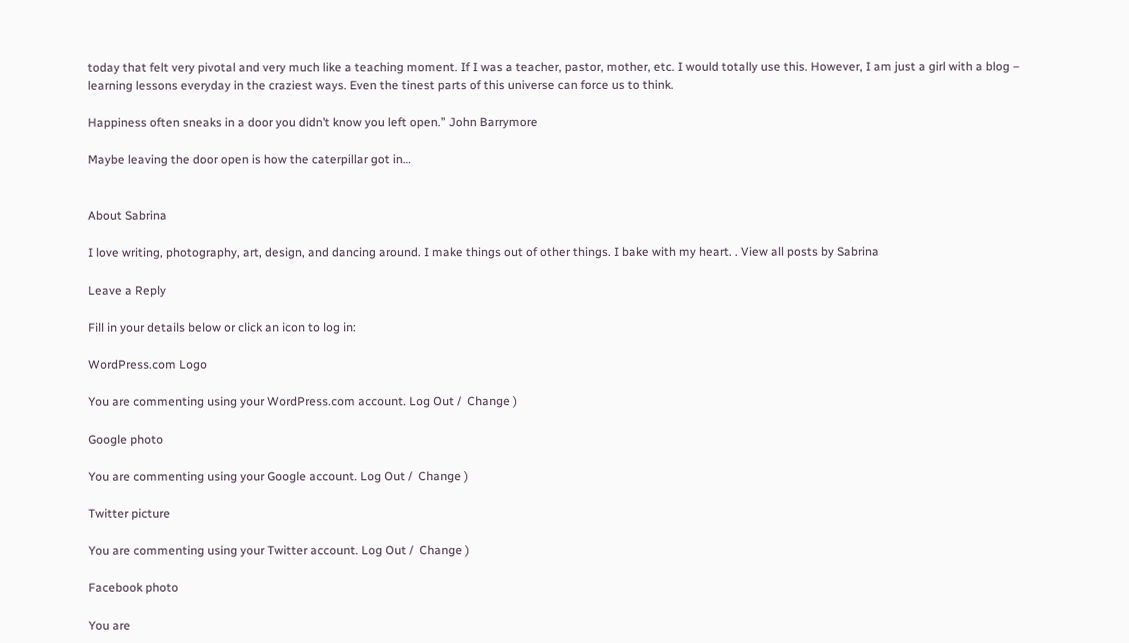today that felt very pivotal and very much like a teaching moment. If I was a teacher, pastor, mother, etc. I would totally use this. However, I am just a girl with a blog – learning lessons everyday in the craziest ways. Even the tinest parts of this universe can force us to think.

Happiness often sneaks in a door you didn’t know you left open.” John Barrymore

Maybe leaving the door open is how the caterpillar got in…


About Sabrina

I love writing, photography, art, design, and dancing around. I make things out of other things. I bake with my heart. . View all posts by Sabrina

Leave a Reply

Fill in your details below or click an icon to log in:

WordPress.com Logo

You are commenting using your WordPress.com account. Log Out /  Change )

Google photo

You are commenting using your Google account. Log Out /  Change )

Twitter picture

You are commenting using your Twitter account. Log Out /  Change )

Facebook photo

You are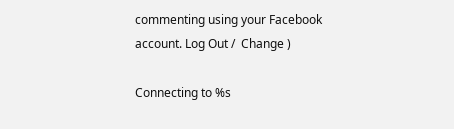commenting using your Facebook account. Log Out /  Change )

Connecting to %s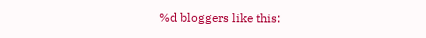%d bloggers like this: